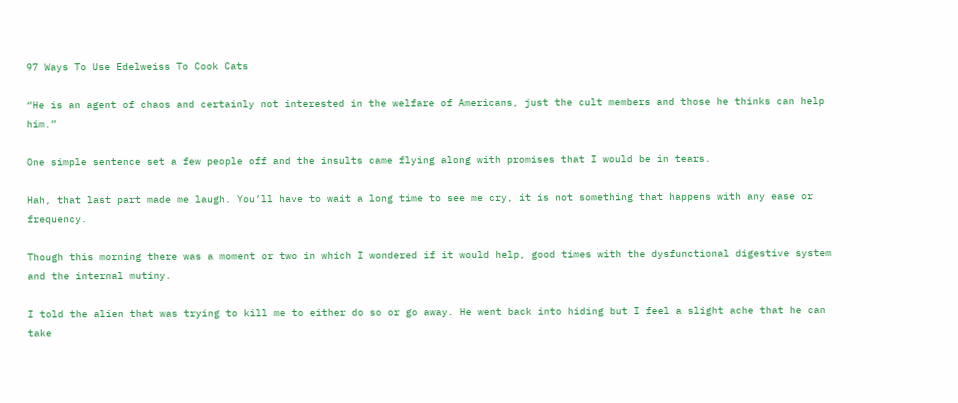97 Ways To Use Edelweiss To Cook Cats

“He is an agent of chaos and certainly not interested in the welfare of Americans, just the cult members and those he thinks can help him.”

One simple sentence set a few people off and the insults came flying along with promises that I would be in tears.

Hah, that last part made me laugh. You’ll have to wait a long time to see me cry, it is not something that happens with any ease or frequency.

Though this morning there was a moment or two in which I wondered if it would help, good times with the dysfunctional digestive system and the internal mutiny.

I told the alien that was trying to kill me to either do so or go away. He went back into hiding but I feel a slight ache that he can take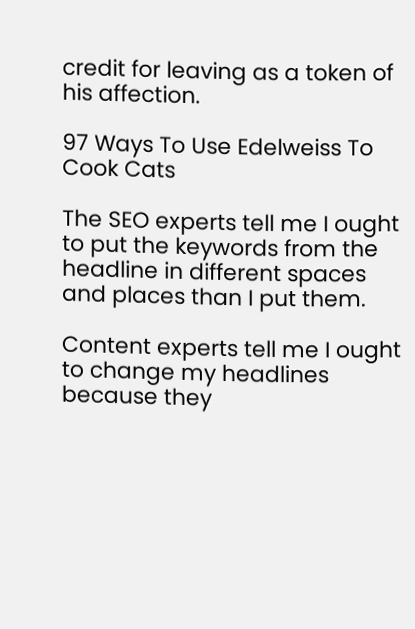credit for leaving as a token of his affection.

97 Ways To Use Edelweiss To Cook Cats

The SEO experts tell me I ought to put the keywords from the headline in different spaces and places than I put them.

Content experts tell me I ought to change my headlines because they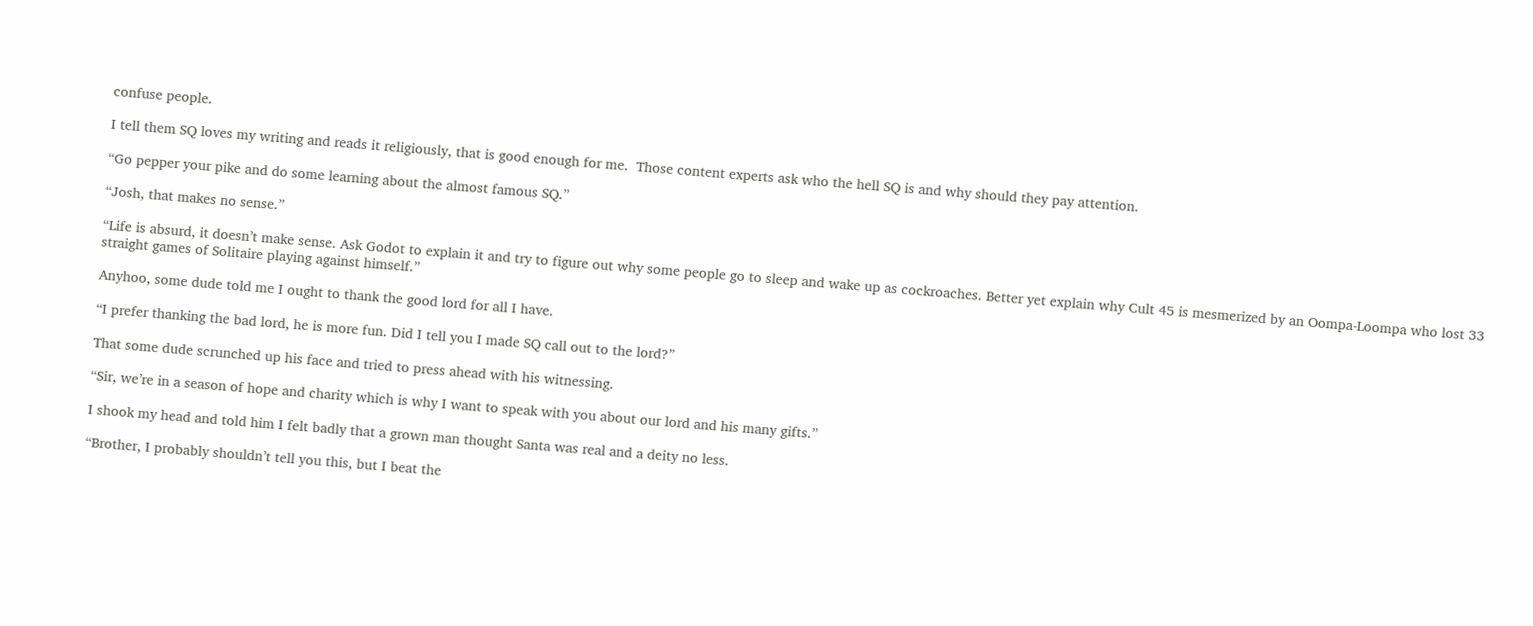confuse people.

I tell them SQ loves my writing and reads it religiously, that is good enough for me.  Those content experts ask who the hell SQ is and why should they pay attention.

“Go pepper your pike and do some learning about the almost famous SQ.”

“Josh, that makes no sense.”

“Life is absurd, it doesn’t make sense. Ask Godot to explain it and try to figure out why some people go to sleep and wake up as cockroaches. Better yet explain why Cult 45 is mesmerized by an Oompa-Loompa who lost 33 straight games of Solitaire playing against himself.”

Anyhoo, some dude told me I ought to thank the good lord for all I have.

“I prefer thanking the bad lord, he is more fun. Did I tell you I made SQ call out to the lord?”

That some dude scrunched up his face and tried to press ahead with his witnessing.

“Sir, we’re in a season of hope and charity which is why I want to speak with you about our lord and his many gifts.”

I shook my head and told him I felt badly that a grown man thought Santa was real and a deity no less.

“Brother, I probably shouldn’t tell you this, but I beat the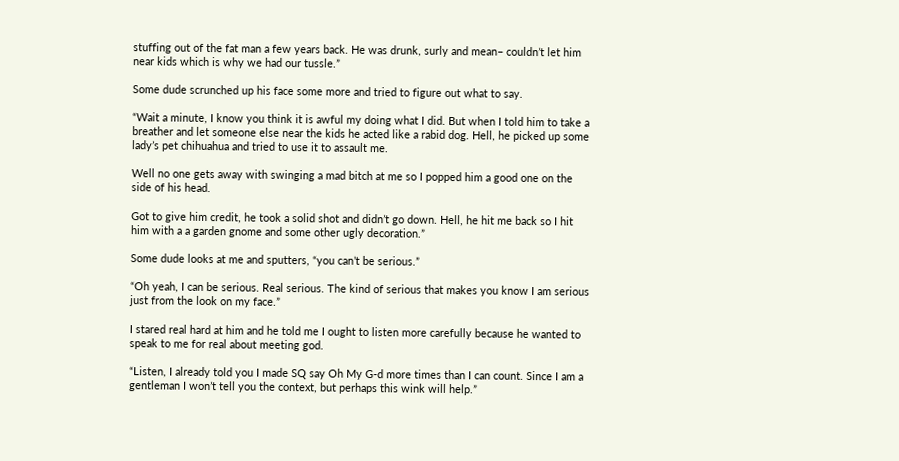stuffing out of the fat man a few years back. He was drunk, surly and mean– couldn’t let him near kids which is why we had our tussle.”

Some dude scrunched up his face some more and tried to figure out what to say.

“Wait a minute, I know you think it is awful my doing what I did. But when I told him to take a breather and let someone else near the kids he acted like a rabid dog. Hell, he picked up some lady’s pet chihuahua and tried to use it to assault me.

Well no one gets away with swinging a mad bitch at me so I popped him a good one on the side of his head.

Got to give him credit, he took a solid shot and didn’t go down. Hell, he hit me back so I hit him with a a garden gnome and some other ugly decoration.”

Some dude looks at me and sputters, “you can’t be serious.”

“Oh yeah, I can be serious. Real serious. The kind of serious that makes you know I am serious just from the look on my face.”

I stared real hard at him and he told me I ought to listen more carefully because he wanted to speak to me for real about meeting god.

“Listen, I already told you I made SQ say Oh My G-d more times than I can count. Since I am a gentleman I won’t tell you the context, but perhaps this wink will help.”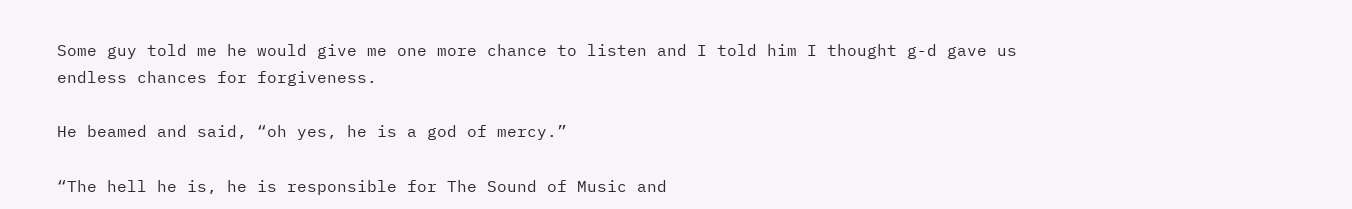Some guy told me he would give me one more chance to listen and I told him I thought g-d gave us endless chances for forgiveness.

He beamed and said, “oh yes, he is a god of mercy.”

“The hell he is, he is responsible for The Sound of Music and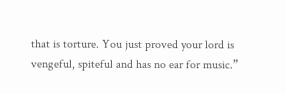that is torture. You just proved your lord is vengeful, spiteful and has no ear for music.”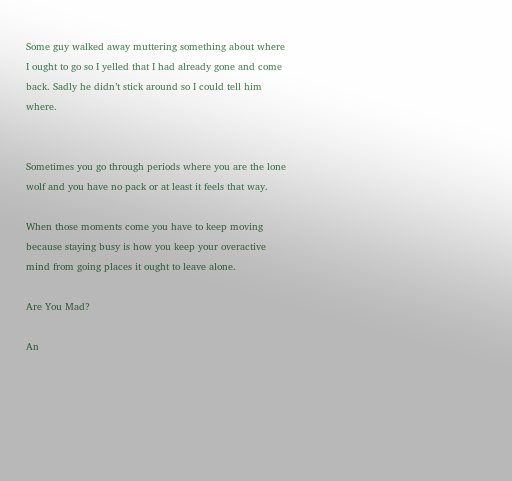Some guy walked away muttering something about where I ought to go so I yelled that I had already gone and come back. Sadly he didn’t stick around so I could tell him where.


Sometimes you go through periods where you are the lone wolf and you have no pack or at least it feels that way.

When those moments come you have to keep moving because staying busy is how you keep your overactive mind from going places it ought to leave alone.

Are You Mad?

An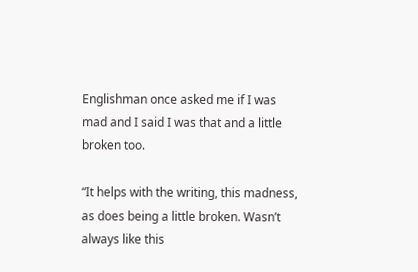Englishman once asked me if I was mad and I said I was that and a little broken too.

“It helps with the writing, this madness, as does being a little broken. Wasn’t always like this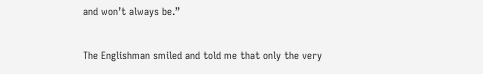and won’t always be.”

The Englishman smiled and told me that only the very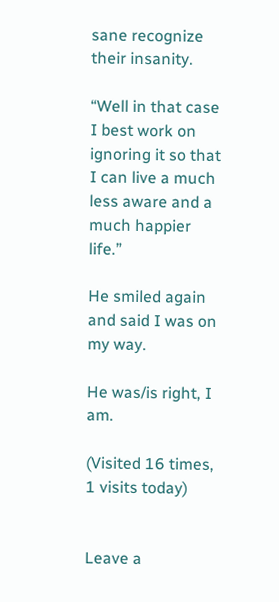sane recognize their insanity.

“Well in that case I best work on ignoring it so that I can live a much less aware and a much happier life.”

He smiled again and said I was on my way.

He was/is right, I am.

(Visited 16 times, 1 visits today)


Leave a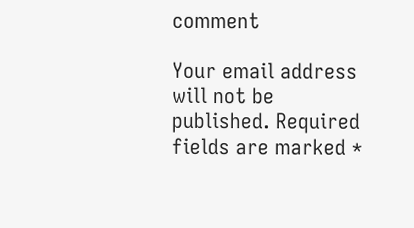comment

Your email address will not be published. Required fields are marked *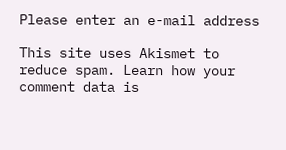Please enter an e-mail address

This site uses Akismet to reduce spam. Learn how your comment data is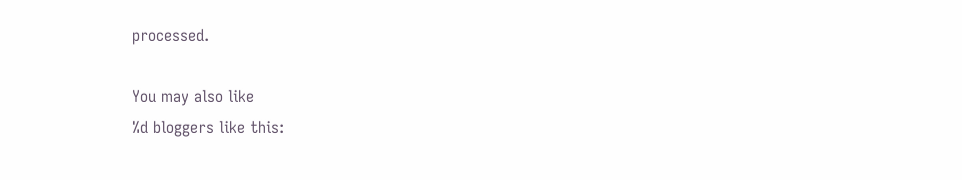processed.

You may also like
%d bloggers like this: